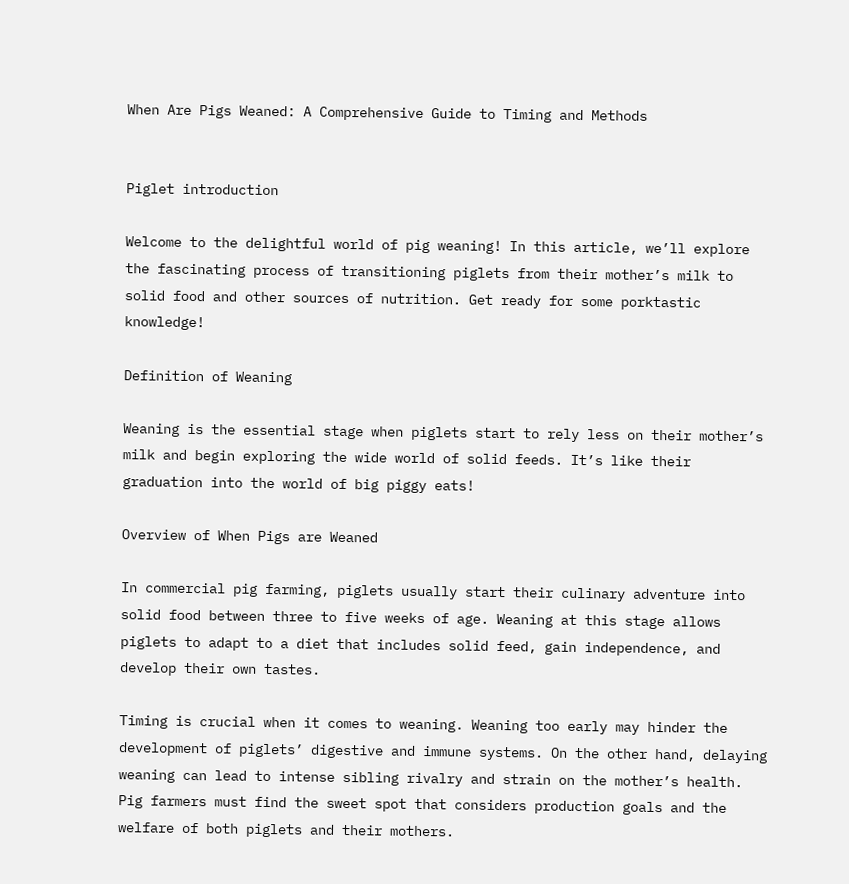When Are Pigs Weaned: A Comprehensive Guide to Timing and Methods


Piglet introduction

Welcome to the delightful world of pig weaning! In this article, we’ll explore the fascinating process of transitioning piglets from their mother’s milk to solid food and other sources of nutrition. Get ready for some porktastic knowledge!

Definition of Weaning

Weaning is the essential stage when piglets start to rely less on their mother’s milk and begin exploring the wide world of solid feeds. It’s like their graduation into the world of big piggy eats!

Overview of When Pigs are Weaned

In commercial pig farming, piglets usually start their culinary adventure into solid food between three to five weeks of age. Weaning at this stage allows piglets to adapt to a diet that includes solid feed, gain independence, and develop their own tastes.

Timing is crucial when it comes to weaning. Weaning too early may hinder the development of piglets’ digestive and immune systems. On the other hand, delaying weaning can lead to intense sibling rivalry and strain on the mother’s health. Pig farmers must find the sweet spot that considers production goals and the welfare of both piglets and their mothers.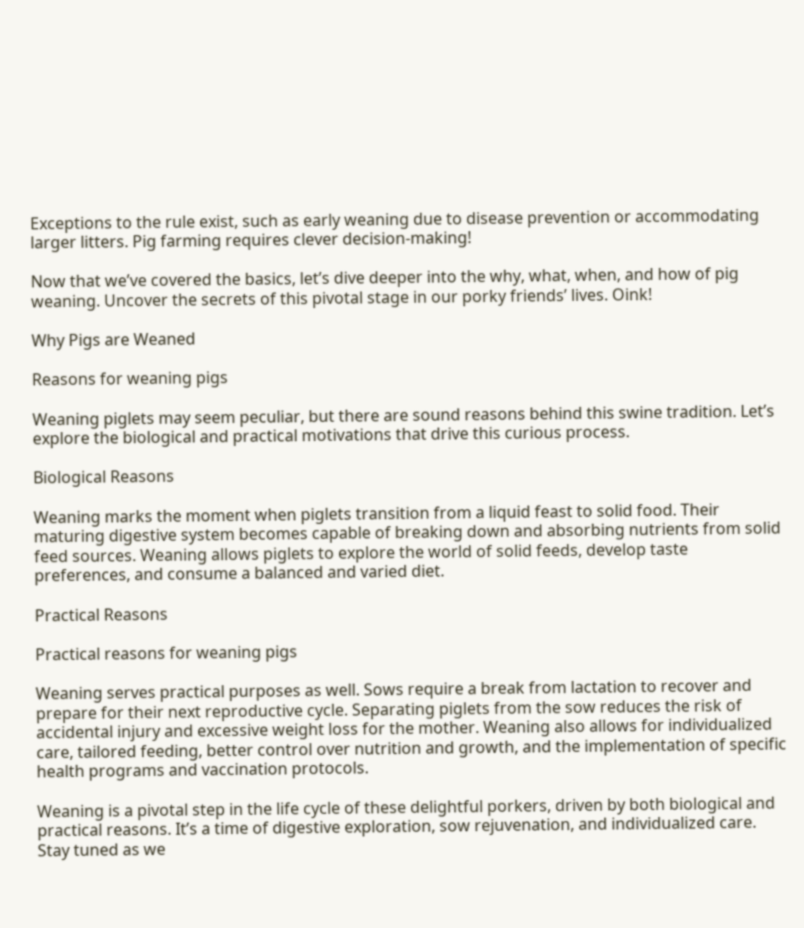Exceptions to the rule exist, such as early weaning due to disease prevention or accommodating larger litters. Pig farming requires clever decision-making!

Now that we’ve covered the basics, let’s dive deeper into the why, what, when, and how of pig weaning. Uncover the secrets of this pivotal stage in our porky friends’ lives. Oink!

Why Pigs are Weaned

Reasons for weaning pigs

Weaning piglets may seem peculiar, but there are sound reasons behind this swine tradition. Let’s explore the biological and practical motivations that drive this curious process.

Biological Reasons

Weaning marks the moment when piglets transition from a liquid feast to solid food. Their maturing digestive system becomes capable of breaking down and absorbing nutrients from solid feed sources. Weaning allows piglets to explore the world of solid feeds, develop taste preferences, and consume a balanced and varied diet.

Practical Reasons

Practical reasons for weaning pigs

Weaning serves practical purposes as well. Sows require a break from lactation to recover and prepare for their next reproductive cycle. Separating piglets from the sow reduces the risk of accidental injury and excessive weight loss for the mother. Weaning also allows for individualized care, tailored feeding, better control over nutrition and growth, and the implementation of specific health programs and vaccination protocols.

Weaning is a pivotal step in the life cycle of these delightful porkers, driven by both biological and practical reasons. It’s a time of digestive exploration, sow rejuvenation, and individualized care. Stay tuned as we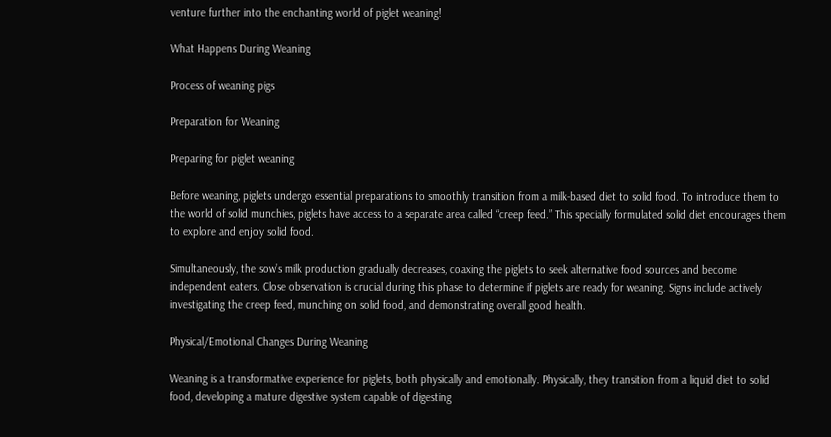venture further into the enchanting world of piglet weaning!

What Happens During Weaning

Process of weaning pigs

Preparation for Weaning

Preparing for piglet weaning

Before weaning, piglets undergo essential preparations to smoothly transition from a milk-based diet to solid food. To introduce them to the world of solid munchies, piglets have access to a separate area called “creep feed.” This specially formulated solid diet encourages them to explore and enjoy solid food.

Simultaneously, the sow’s milk production gradually decreases, coaxing the piglets to seek alternative food sources and become independent eaters. Close observation is crucial during this phase to determine if piglets are ready for weaning. Signs include actively investigating the creep feed, munching on solid food, and demonstrating overall good health.

Physical/Emotional Changes During Weaning

Weaning is a transformative experience for piglets, both physically and emotionally. Physically, they transition from a liquid diet to solid food, developing a mature digestive system capable of digesting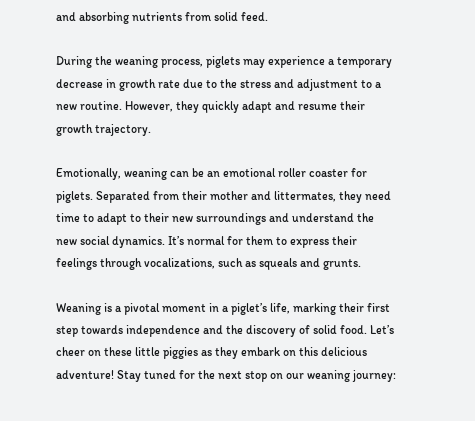and absorbing nutrients from solid feed.

During the weaning process, piglets may experience a temporary decrease in growth rate due to the stress and adjustment to a new routine. However, they quickly adapt and resume their growth trajectory.

Emotionally, weaning can be an emotional roller coaster for piglets. Separated from their mother and littermates, they need time to adapt to their new surroundings and understand the new social dynamics. It’s normal for them to express their feelings through vocalizations, such as squeals and grunts.

Weaning is a pivotal moment in a piglet’s life, marking their first step towards independence and the discovery of solid food. Let’s cheer on these little piggies as they embark on this delicious adventure! Stay tuned for the next stop on our weaning journey: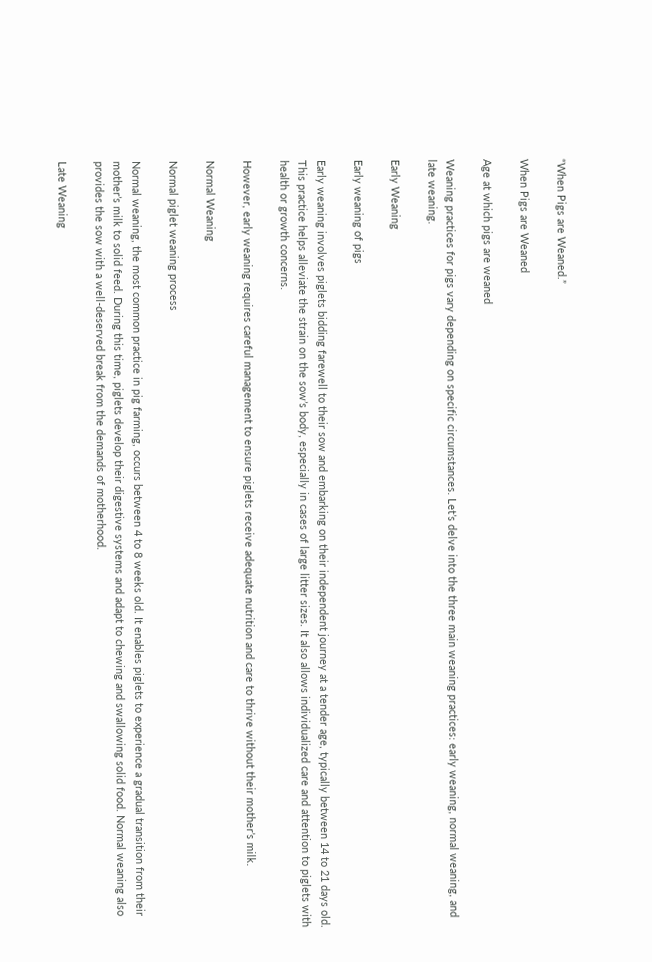“When Pigs are Weaned.”

When Pigs are Weaned

Age at which pigs are weaned

Weaning practices for pigs vary depending on specific circumstances. Let’s delve into the three main weaning practices: early weaning, normal weaning, and late weaning.

Early Weaning

Early weaning of pigs

Early weaning involves piglets bidding farewell to their sow and embarking on their independent journey at a tender age, typically between 14 to 21 days old. This practice helps alleviate the strain on the sow’s body, especially in cases of large litter sizes. It also allows individualized care and attention to piglets with health or growth concerns.

However, early weaning requires careful management to ensure piglets receive adequate nutrition and care to thrive without their mother’s milk.

Normal Weaning

Normal piglet weaning process

Normal weaning, the most common practice in pig farming, occurs between 4 to 8 weeks old. It enables piglets to experience a gradual transition from their mother’s milk to solid feed. During this time, piglets develop their digestive systems and adapt to chewing and swallowing solid food. Normal weaning also provides the sow with a well-deserved break from the demands of motherhood.

Late Weaning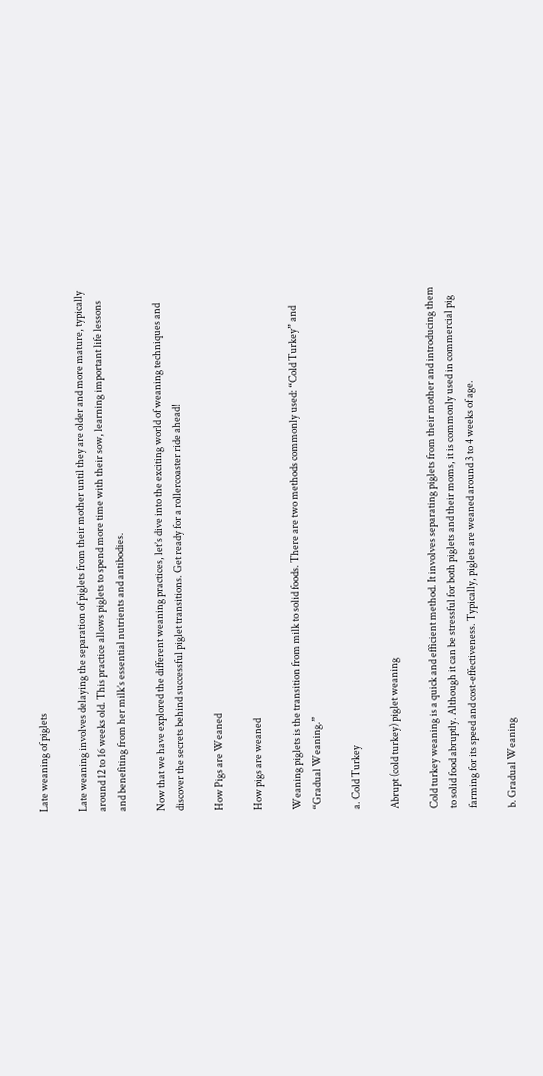Late weaning of piglets

Late weaning involves delaying the separation of piglets from their mother until they are older and more mature, typically around 12 to 16 weeks old. This practice allows piglets to spend more time with their sow, learning important life lessons and benefiting from her milk’s essential nutrients and antibodies.

Now that we have explored the different weaning practices, let’s dive into the exciting world of weaning techniques and discover the secrets behind successful piglet transitions. Get ready for a rollercoaster ride ahead!

How Pigs are Weaned

How pigs are weaned

Weaning piglets is the transition from milk to solid foods. There are two methods commonly used: “Cold Turkey” and “Gradual Weaning.”

a. Cold Turkey

Abrupt (cold turkey) piglet weaning

Cold turkey weaning is a quick and efficient method. It involves separating piglets from their mother and introducing them to solid food abruptly. Although it can be stressful for both piglets and their moms, it is commonly used in commercial pig farming for its speed and cost-effectiveness. Typically, piglets are weaned around 3 to 4 weeks of age.

b. Gradual Weaning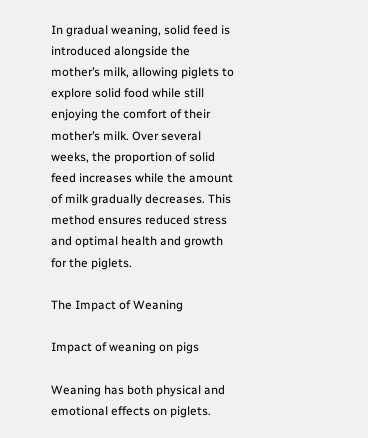In gradual weaning, solid feed is introduced alongside the mother’s milk, allowing piglets to explore solid food while still enjoying the comfort of their mother’s milk. Over several weeks, the proportion of solid feed increases while the amount of milk gradually decreases. This method ensures reduced stress and optimal health and growth for the piglets.

The Impact of Weaning

Impact of weaning on pigs

Weaning has both physical and emotional effects on piglets.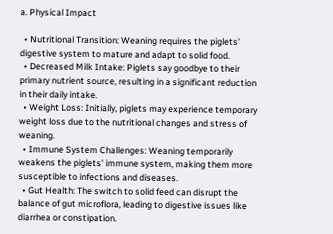a. Physical Impact

  • Nutritional Transition: Weaning requires the piglets’ digestive system to mature and adapt to solid food.
  • Decreased Milk Intake: Piglets say goodbye to their primary nutrient source, resulting in a significant reduction in their daily intake.
  • Weight Loss: Initially, piglets may experience temporary weight loss due to the nutritional changes and stress of weaning.
  • Immune System Challenges: Weaning temporarily weakens the piglets’ immune system, making them more susceptible to infections and diseases.
  • Gut Health: The switch to solid feed can disrupt the balance of gut microflora, leading to digestive issues like diarrhea or constipation.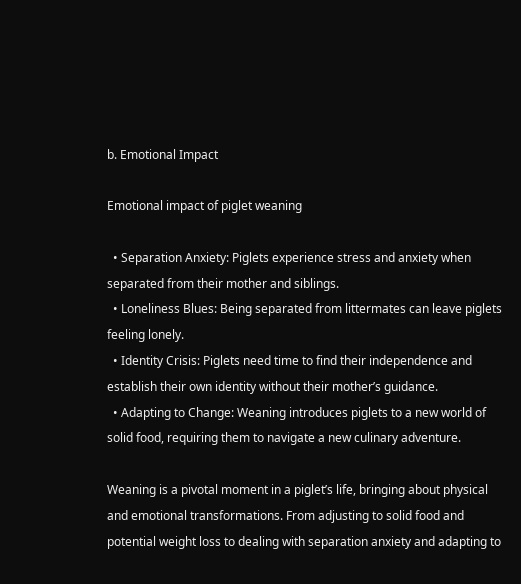b. Emotional Impact

Emotional impact of piglet weaning

  • Separation Anxiety: Piglets experience stress and anxiety when separated from their mother and siblings.
  • Loneliness Blues: Being separated from littermates can leave piglets feeling lonely.
  • Identity Crisis: Piglets need time to find their independence and establish their own identity without their mother’s guidance.
  • Adapting to Change: Weaning introduces piglets to a new world of solid food, requiring them to navigate a new culinary adventure.

Weaning is a pivotal moment in a piglet’s life, bringing about physical and emotional transformations. From adjusting to solid food and potential weight loss to dealing with separation anxiety and adapting to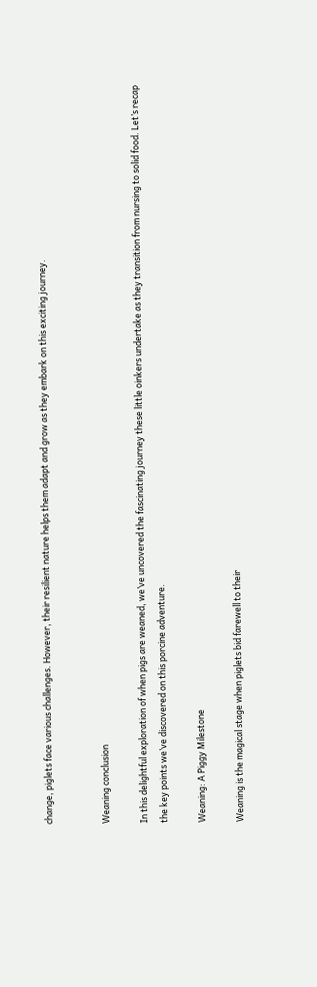change, piglets face various challenges. However, their resilient nature helps them adapt and grow as they embark on this exciting journey.


Weaning conclusion

In this delightful exploration of when pigs are weaned, we’ve uncovered the fascinating journey these little oinkers undertake as they transition from nursing to solid food. Let’s recap the key points we’ve discovered on this porcine adventure.

Weaning: A Piggy Milestone

Weaning is the magical stage when piglets bid farewell to their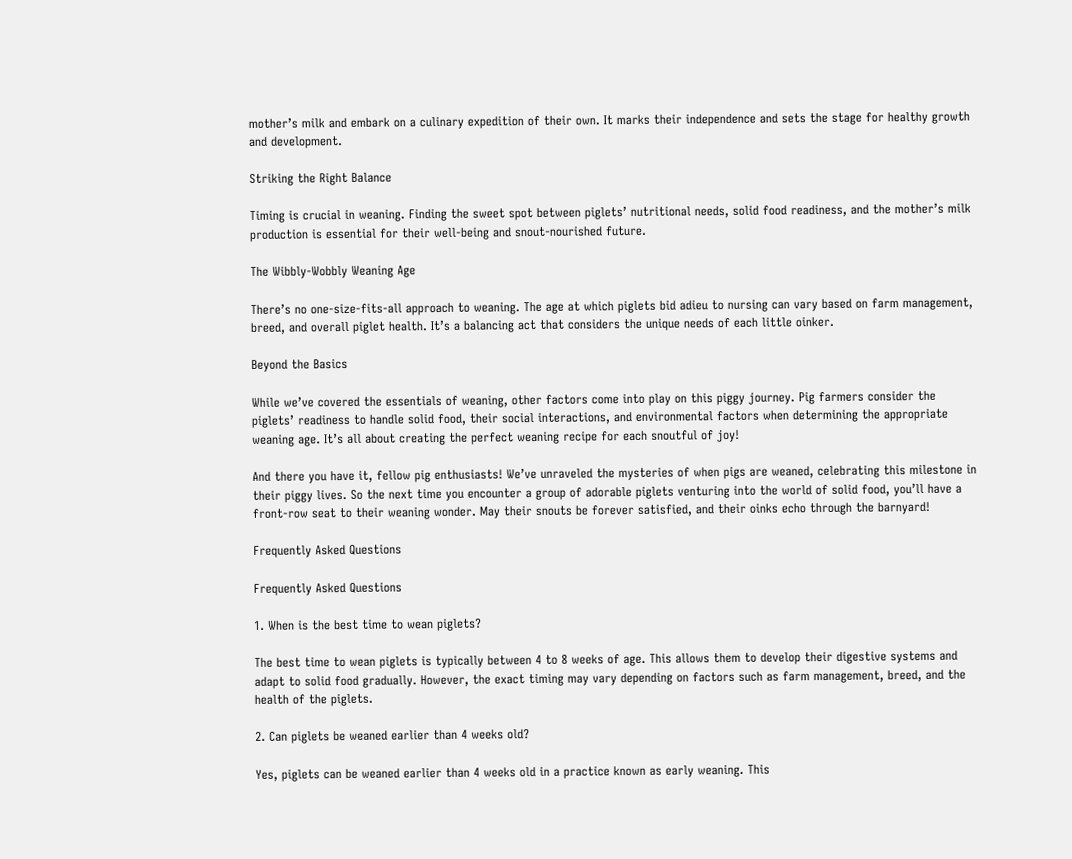mother’s milk and embark on a culinary expedition of their own. It marks their independence and sets the stage for healthy growth and development.

Striking the Right Balance

Timing is crucial in weaning. Finding the sweet spot between piglets’ nutritional needs, solid food readiness, and the mother’s milk production is essential for their well-being and snout-nourished future.

The Wibbly-Wobbly Weaning Age

There’s no one-size-fits-all approach to weaning. The age at which piglets bid adieu to nursing can vary based on farm management, breed, and overall piglet health. It’s a balancing act that considers the unique needs of each little oinker.

Beyond the Basics

While we’ve covered the essentials of weaning, other factors come into play on this piggy journey. Pig farmers consider the piglets’ readiness to handle solid food, their social interactions, and environmental factors when determining the appropriate weaning age. It’s all about creating the perfect weaning recipe for each snoutful of joy!

And there you have it, fellow pig enthusiasts! We’ve unraveled the mysteries of when pigs are weaned, celebrating this milestone in their piggy lives. So the next time you encounter a group of adorable piglets venturing into the world of solid food, you’ll have a front-row seat to their weaning wonder. May their snouts be forever satisfied, and their oinks echo through the barnyard!

Frequently Asked Questions

Frequently Asked Questions

1. When is the best time to wean piglets?

The best time to wean piglets is typically between 4 to 8 weeks of age. This allows them to develop their digestive systems and adapt to solid food gradually. However, the exact timing may vary depending on factors such as farm management, breed, and the health of the piglets.

2. Can piglets be weaned earlier than 4 weeks old?

Yes, piglets can be weaned earlier than 4 weeks old in a practice known as early weaning. This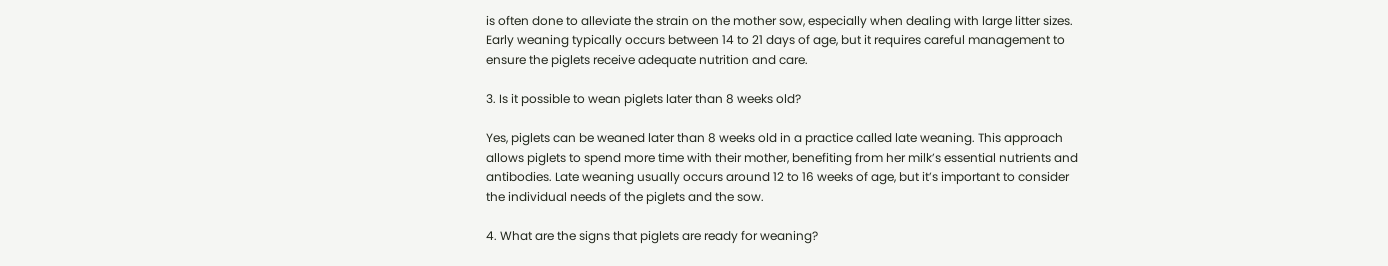is often done to alleviate the strain on the mother sow, especially when dealing with large litter sizes. Early weaning typically occurs between 14 to 21 days of age, but it requires careful management to ensure the piglets receive adequate nutrition and care.

3. Is it possible to wean piglets later than 8 weeks old?

Yes, piglets can be weaned later than 8 weeks old in a practice called late weaning. This approach allows piglets to spend more time with their mother, benefiting from her milk’s essential nutrients and antibodies. Late weaning usually occurs around 12 to 16 weeks of age, but it’s important to consider the individual needs of the piglets and the sow.

4. What are the signs that piglets are ready for weaning?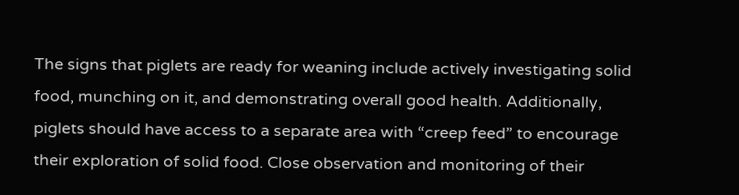The signs that piglets are ready for weaning include actively investigating solid food, munching on it, and demonstrating overall good health. Additionally, piglets should have access to a separate area with “creep feed” to encourage their exploration of solid food. Close observation and monitoring of their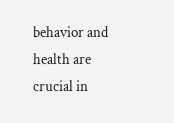behavior and health are crucial in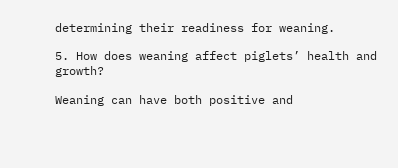determining their readiness for weaning.

5. How does weaning affect piglets’ health and growth?

Weaning can have both positive and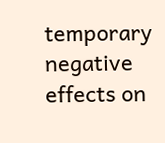temporary negative effects on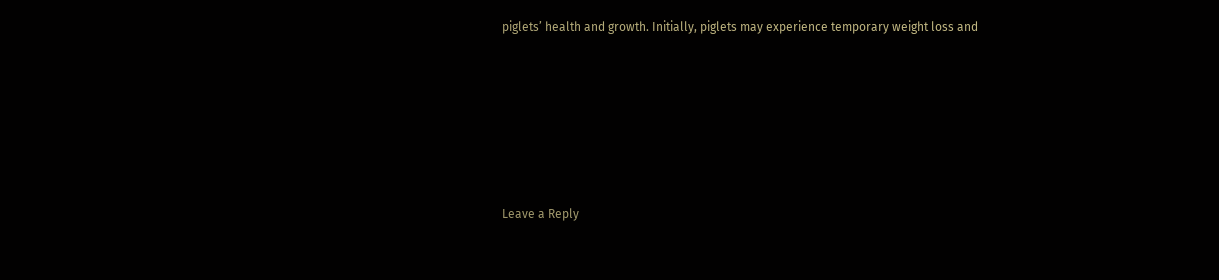piglets’ health and growth. Initially, piglets may experience temporary weight loss and






Leave a Reply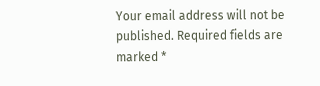Your email address will not be published. Required fields are marked *